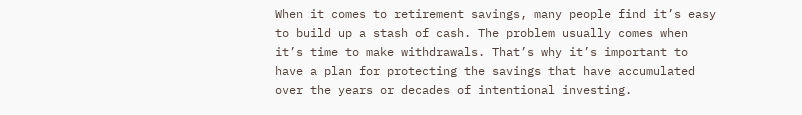When it comes to retirement savings, many people find it’s easy to build up a stash of cash. The problem usually comes when it’s time to make withdrawals. That’s why it’s important to have a plan for protecting the savings that have accumulated over the years or decades of intentional investing.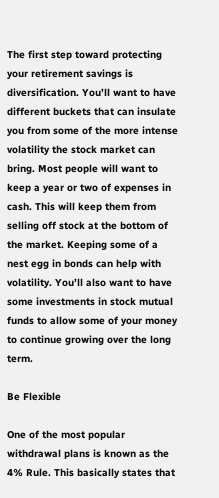The first step toward protecting your retirement savings is diversification. You’ll want to have different buckets that can insulate you from some of the more intense volatility the stock market can bring. Most people will want to keep a year or two of expenses in cash. This will keep them from selling off stock at the bottom of the market. Keeping some of a nest egg in bonds can help with volatility. You’ll also want to have some investments in stock mutual funds to allow some of your money to continue growing over the long term.

Be Flexible

One of the most popular withdrawal plans is known as the 4% Rule. This basically states that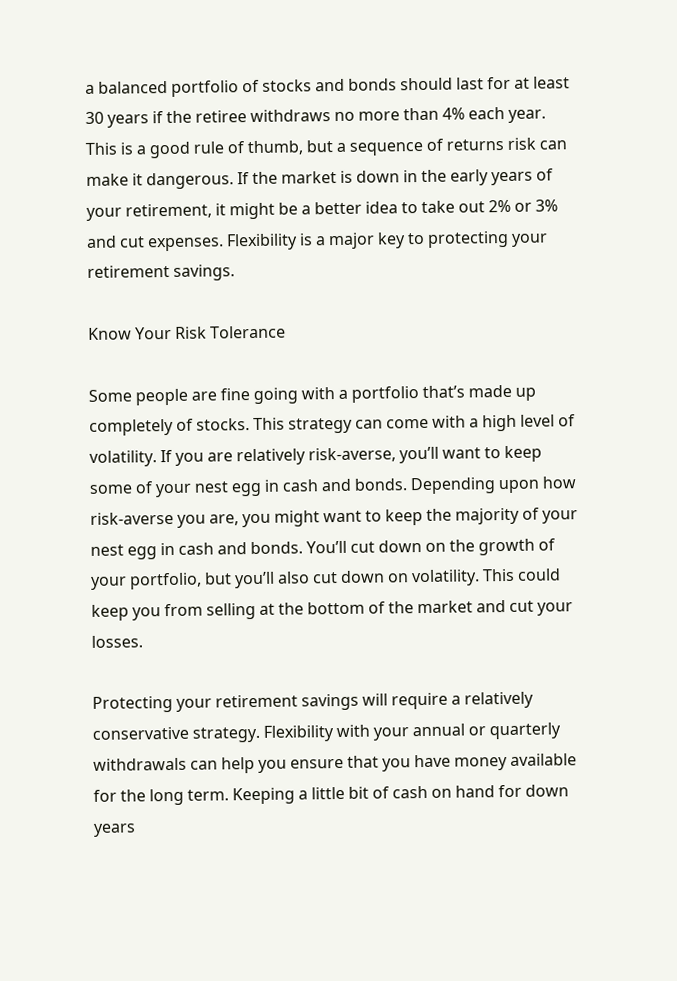a balanced portfolio of stocks and bonds should last for at least 30 years if the retiree withdraws no more than 4% each year. This is a good rule of thumb, but a sequence of returns risk can make it dangerous. If the market is down in the early years of your retirement, it might be a better idea to take out 2% or 3% and cut expenses. Flexibility is a major key to protecting your retirement savings.

Know Your Risk Tolerance

Some people are fine going with a portfolio that’s made up completely of stocks. This strategy can come with a high level of volatility. If you are relatively risk-averse, you’ll want to keep some of your nest egg in cash and bonds. Depending upon how risk-averse you are, you might want to keep the majority of your nest egg in cash and bonds. You’ll cut down on the growth of your portfolio, but you’ll also cut down on volatility. This could keep you from selling at the bottom of the market and cut your losses.

Protecting your retirement savings will require a relatively conservative strategy. Flexibility with your annual or quarterly withdrawals can help you ensure that you have money available for the long term. Keeping a little bit of cash on hand for down years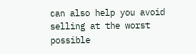can also help you avoid selling at the worst possible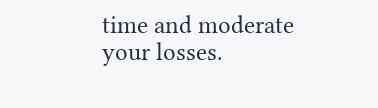time and moderate your losses.